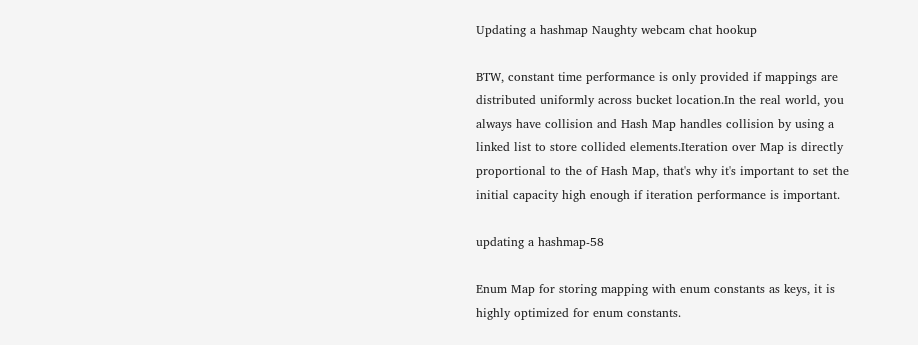Updating a hashmap Naughty webcam chat hookup

BTW, constant time performance is only provided if mappings are distributed uniformly across bucket location.In the real world, you always have collision and Hash Map handles collision by using a linked list to store collided elements.Iteration over Map is directly proportional to the of Hash Map, that's why it's important to set the initial capacity high enough if iteration performance is important.

updating a hashmap-58

Enum Map for storing mapping with enum constants as keys, it is highly optimized for enum constants.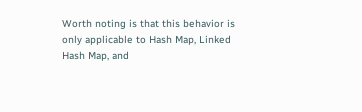Worth noting is that this behavior is only applicable to Hash Map, Linked Hash Map, and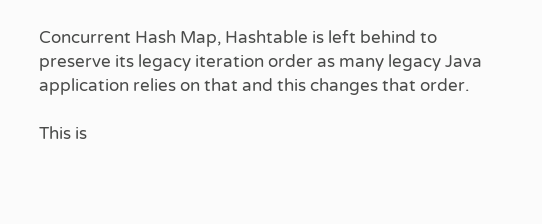Concurrent Hash Map, Hashtable is left behind to preserve its legacy iteration order as many legacy Java application relies on that and this changes that order.

This is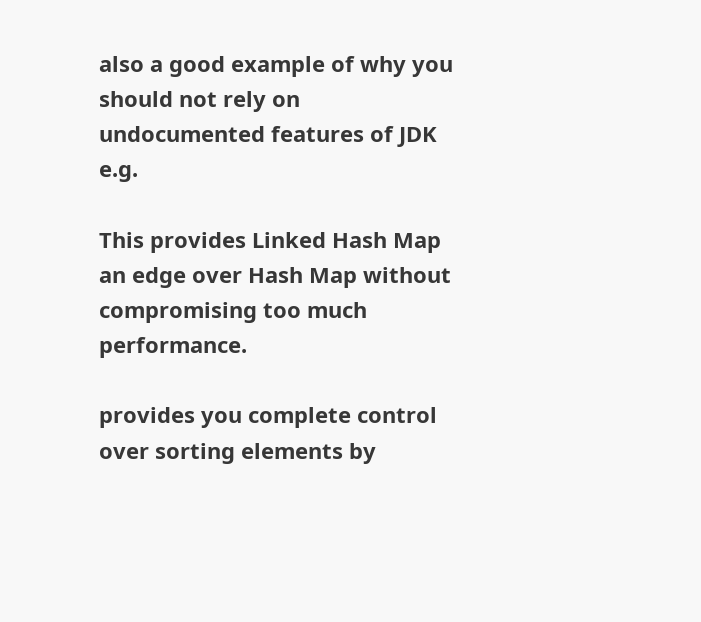also a good example of why you should not rely on undocumented features of JDK e.g.

This provides Linked Hash Map an edge over Hash Map without compromising too much performance.

provides you complete control over sorting elements by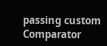passing custom Comparator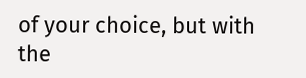of your choice, but with the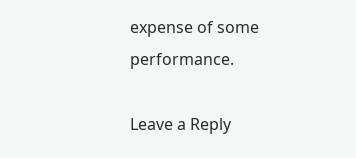expense of some performance.

Leave a Reply